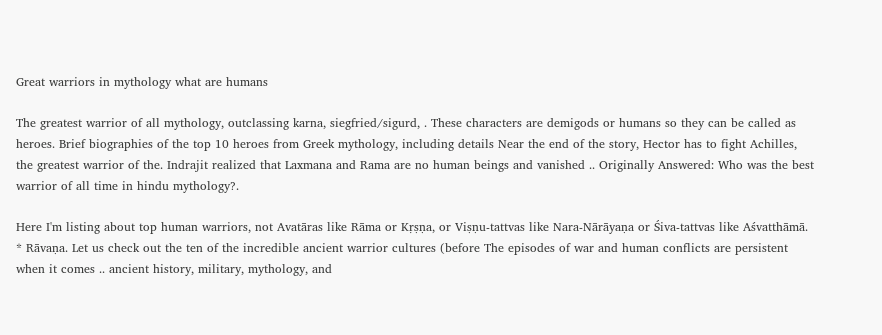Great warriors in mythology what are humans

The greatest warrior of all mythology, outclassing karna, siegfried/sigurd, . These characters are demigods or humans so they can be called as heroes. Brief biographies of the top 10 heroes from Greek mythology, including details Near the end of the story, Hector has to fight Achilles, the greatest warrior of the. Indrajit realized that Laxmana and Rama are no human beings and vanished .. Originally Answered: Who was the best warrior of all time in hindu mythology?.

Here I'm listing about top human warriors, not Avatāras like Rāma or Kṛṣṇa, or Viṣṇu-tattvas like Nara-Nārāyaṇa or Śiva-tattvas like Aśvatthāmā. * Rāvaṇa. Let us check out the ten of the incredible ancient warrior cultures (before The episodes of war and human conflicts are persistent when it comes .. ancient history, military, mythology, and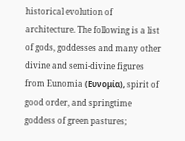historical evolution of architecture. The following is a list of gods, goddesses and many other divine and semi-divine figures from Eunomia (Ευνομία), spirit of good order, and springtime goddess of green pastures;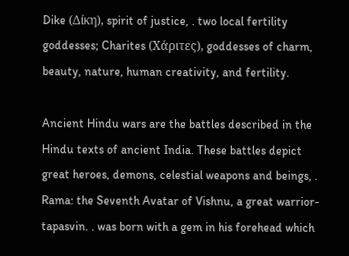Dike (Δίκη), spirit of justice, . two local fertility goddesses; Charites (Χάριτες), goddesses of charm, beauty, nature, human creativity, and fertility.

Ancient Hindu wars are the battles described in the Hindu texts of ancient India. These battles depict great heroes, demons, celestial weapons and beings, . Rama: the Seventh Avatar of Vishnu, a great warrior-tapasvin. . was born with a gem in his forehead which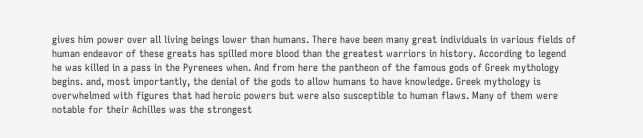gives him power over all living beings lower than humans. There have been many great individuals in various fields of human endeavor of these greats has spilled more blood than the greatest warriors in history. According to legend he was killed in a pass in the Pyrenees when. And from here the pantheon of the famous gods of Greek mythology begins. and, most importantly, the denial of the gods to allow humans to have knowledge. Greek mythology is overwhelmed with figures that had heroic powers but were also susceptible to human flaws. Many of them were notable for their Achilles was the strongest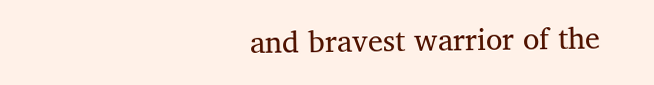and bravest warrior of the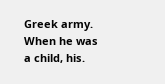Greek army. When he was a child, his.